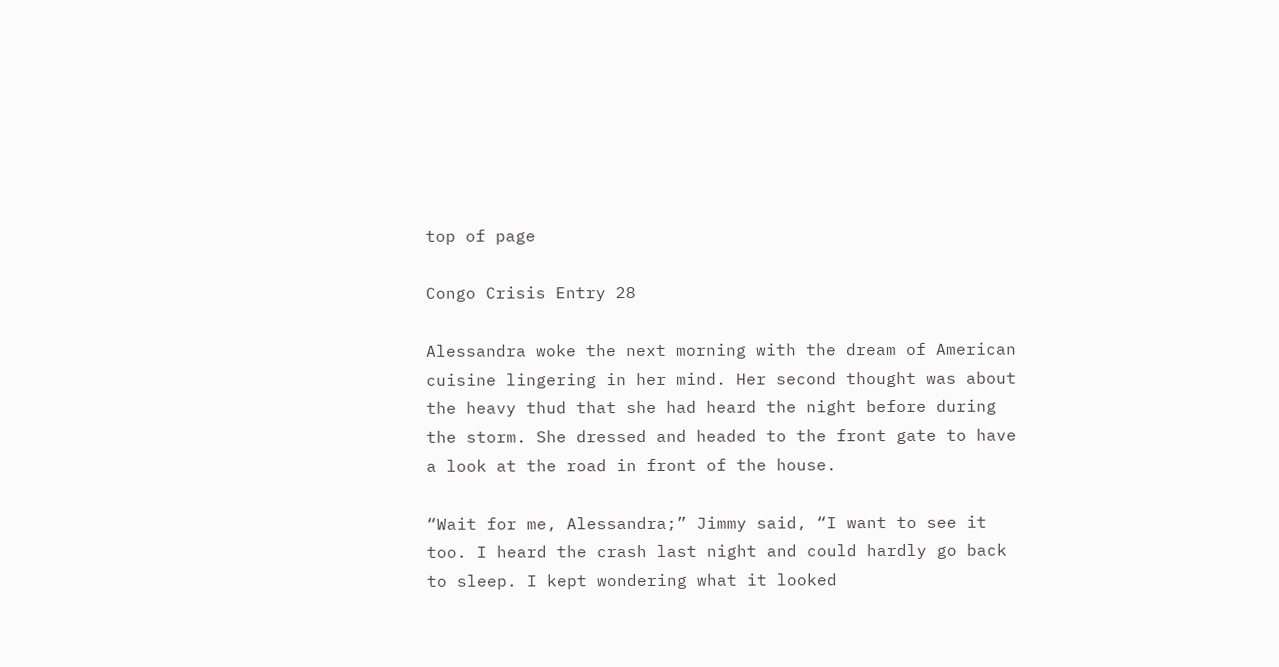top of page

Congo Crisis Entry 28

Alessandra woke the next morning with the dream of American cuisine lingering in her mind. Her second thought was about the heavy thud that she had heard the night before during the storm. She dressed and headed to the front gate to have a look at the road in front of the house.

“Wait for me, Alessandra;” Jimmy said, “I want to see it too. I heard the crash last night and could hardly go back to sleep. I kept wondering what it looked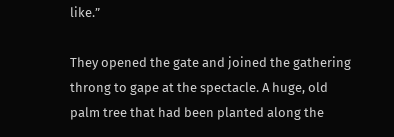like.”

They opened the gate and joined the gathering throng to gape at the spectacle. A huge, old palm tree that had been planted along the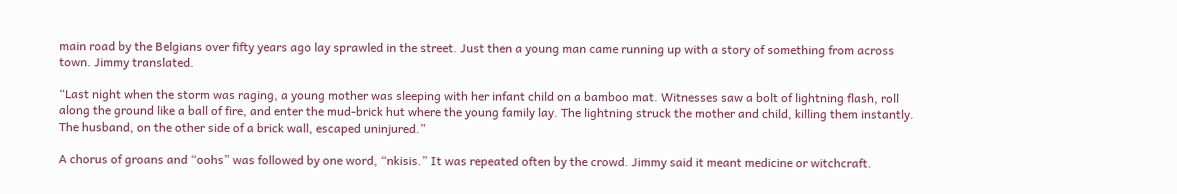main road by the Belgians over fifty years ago lay sprawled in the street. Just then a young man came running up with a story of something from across town. Jimmy translated.

“Last night when the storm was raging, a young mother was sleeping with her infant child on a bamboo mat. Witnesses saw a bolt of lightning flash, roll along the ground like a ball of fire, and enter the mud-brick hut where the young family lay. The lightning struck the mother and child, killing them instantly. The husband, on the other side of a brick wall, escaped uninjured.”

A chorus of groans and “oohs” was followed by one word, “nkisis.” It was repeated often by the crowd. Jimmy said it meant medicine or witchcraft.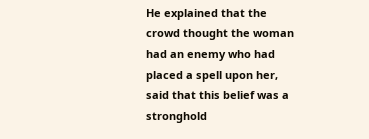He explained that the crowd thought the woman had an enemy who had placed a spell upon her, said that this belief was a stronghold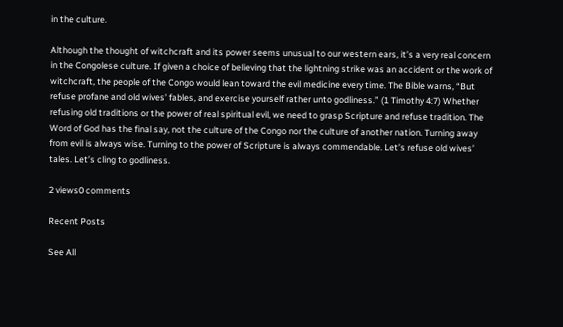in the culture.

Although the thought of witchcraft and its power seems unusual to our western ears, it’s a very real concern in the Congolese culture. If given a choice of believing that the lightning strike was an accident or the work of witchcraft, the people of the Congo would lean toward the evil medicine every time. The Bible warns, “But refuse profane and old wives’ fables, and exercise yourself rather unto godliness.” (1 Timothy 4:7) Whether refusing old traditions or the power of real spiritual evil, we need to grasp Scripture and refuse tradition. The Word of God has the final say, not the culture of the Congo nor the culture of another nation. Turning away from evil is always wise. Turning to the power of Scripture is always commendable. Let’s refuse old wives’ tales. Let’s cling to godliness.

2 views0 comments

Recent Posts

See All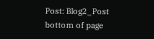Post: Blog2_Post
bottom of page